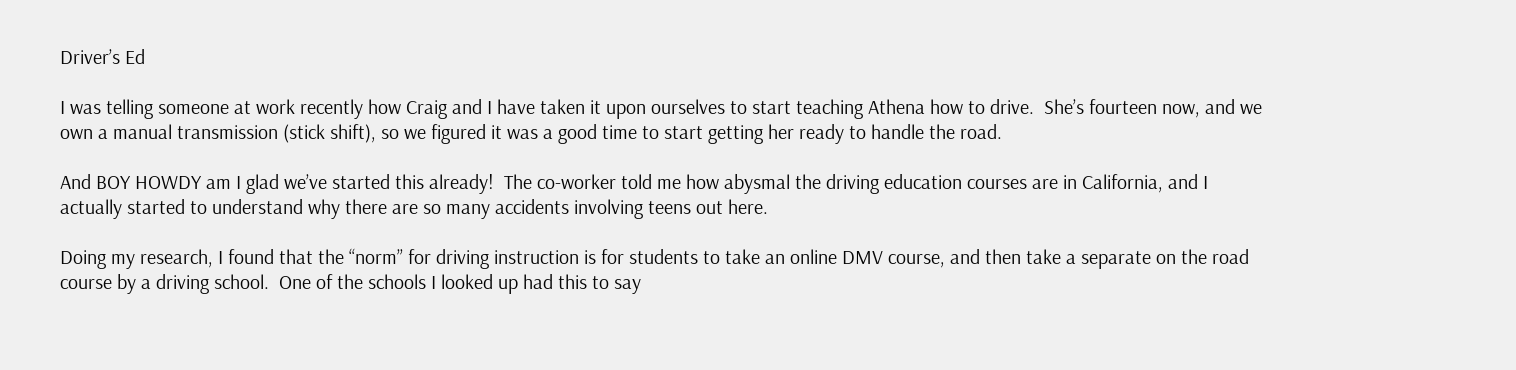Driver’s Ed

I was telling someone at work recently how Craig and I have taken it upon ourselves to start teaching Athena how to drive.  She’s fourteen now, and we own a manual transmission (stick shift), so we figured it was a good time to start getting her ready to handle the road.

And BOY HOWDY am I glad we’ve started this already!  The co-worker told me how abysmal the driving education courses are in California, and I actually started to understand why there are so many accidents involving teens out here.

Doing my research, I found that the “norm” for driving instruction is for students to take an online DMV course, and then take a separate on the road course by a driving school.  One of the schools I looked up had this to say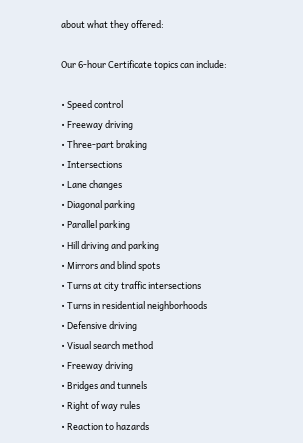about what they offered:

Our 6-hour Certificate topics can include:

• Speed control
• Freeway driving
• Three-part braking
• Intersections
• Lane changes
• Diagonal parking
• Parallel parking
• Hill driving and parking
• Mirrors and blind spots
• Turns at city traffic intersections
• Turns in residential neighborhoods
• Defensive driving
• Visual search method
• Freeway driving
• Bridges and tunnels
• Right of way rules
• Reaction to hazards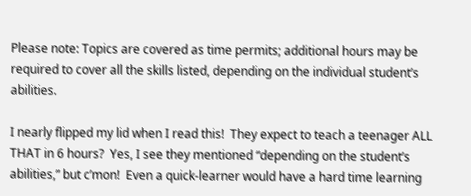Please note: Topics are covered as time permits; additional hours may be required to cover all the skills listed, depending on the individual student’s abilities.

I nearly flipped my lid when I read this!  They expect to teach a teenager ALL THAT in 6 hours?  Yes, I see they mentioned “depending on the student’s abilities,” but c’mon!  Even a quick-learner would have a hard time learning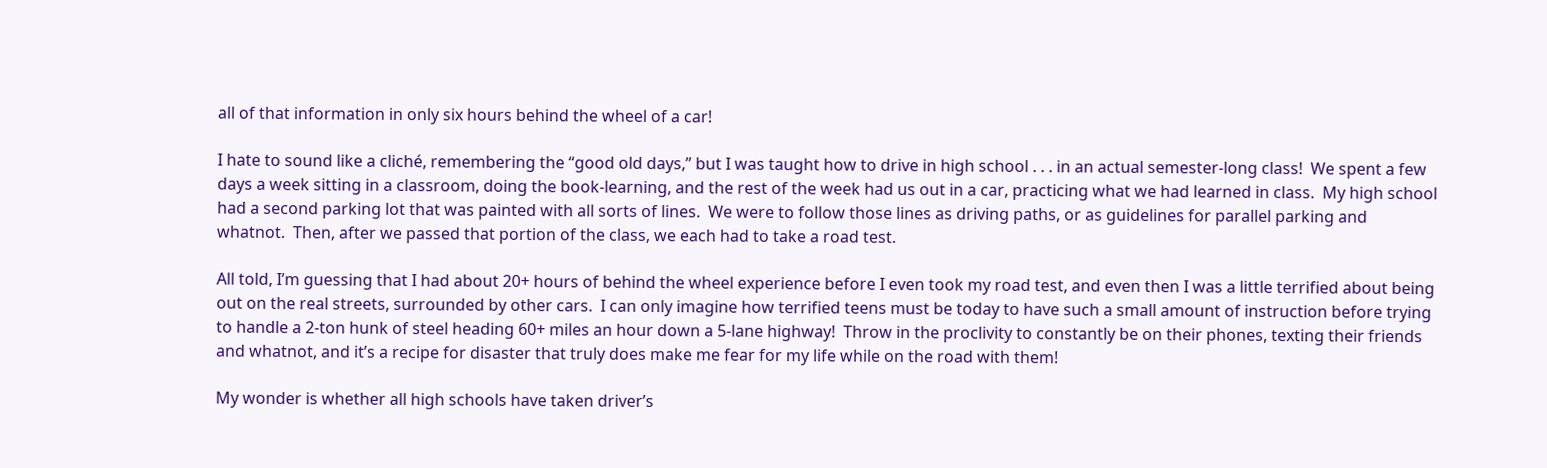all of that information in only six hours behind the wheel of a car!

I hate to sound like a cliché, remembering the “good old days,” but I was taught how to drive in high school . . . in an actual semester-long class!  We spent a few days a week sitting in a classroom, doing the book-learning, and the rest of the week had us out in a car, practicing what we had learned in class.  My high school had a second parking lot that was painted with all sorts of lines.  We were to follow those lines as driving paths, or as guidelines for parallel parking and whatnot.  Then, after we passed that portion of the class, we each had to take a road test.

All told, I’m guessing that I had about 20+ hours of behind the wheel experience before I even took my road test, and even then I was a little terrified about being out on the real streets, surrounded by other cars.  I can only imagine how terrified teens must be today to have such a small amount of instruction before trying to handle a 2-ton hunk of steel heading 60+ miles an hour down a 5-lane highway!  Throw in the proclivity to constantly be on their phones, texting their friends and whatnot, and it’s a recipe for disaster that truly does make me fear for my life while on the road with them!

My wonder is whether all high schools have taken driver’s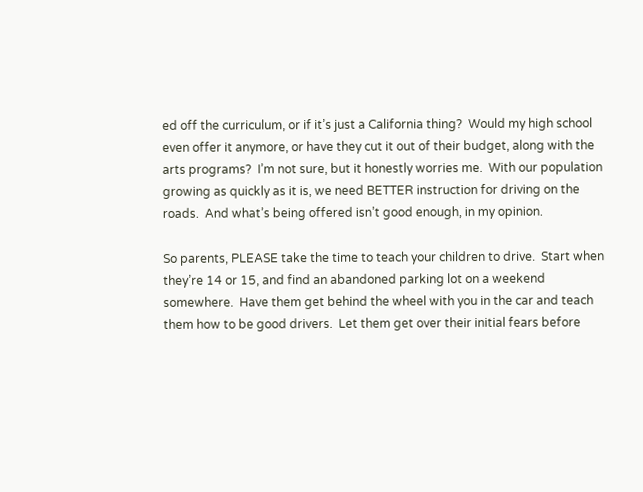ed off the curriculum, or if it’s just a California thing?  Would my high school even offer it anymore, or have they cut it out of their budget, along with the arts programs?  I’m not sure, but it honestly worries me.  With our population growing as quickly as it is, we need BETTER instruction for driving on the roads.  And what’s being offered isn’t good enough, in my opinion.

So parents, PLEASE take the time to teach your children to drive.  Start when they’re 14 or 15, and find an abandoned parking lot on a weekend somewhere.  Have them get behind the wheel with you in the car and teach them how to be good drivers.  Let them get over their initial fears before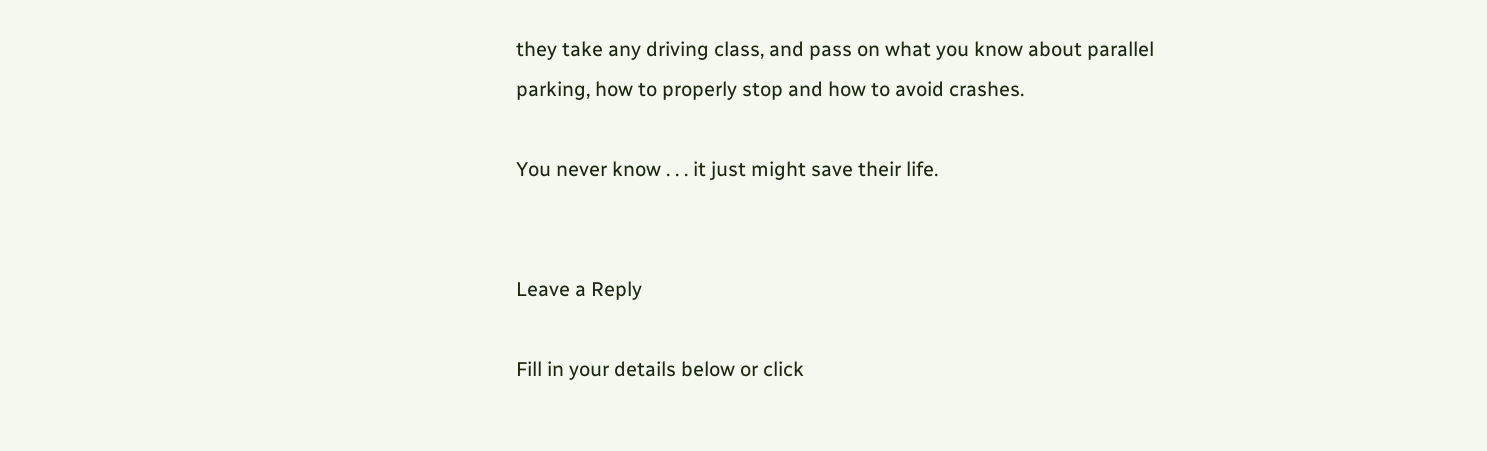they take any driving class, and pass on what you know about parallel parking, how to properly stop and how to avoid crashes.

You never know . . . it just might save their life.


Leave a Reply

Fill in your details below or click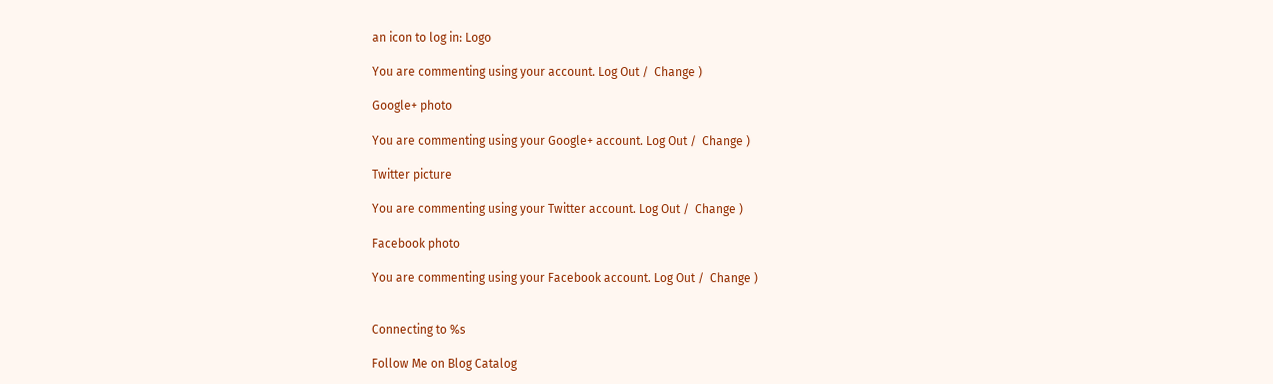an icon to log in: Logo

You are commenting using your account. Log Out /  Change )

Google+ photo

You are commenting using your Google+ account. Log Out /  Change )

Twitter picture

You are commenting using your Twitter account. Log Out /  Change )

Facebook photo

You are commenting using your Facebook account. Log Out /  Change )


Connecting to %s

Follow Me on Blog Catalog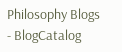Philosophy Blogs - BlogCatalog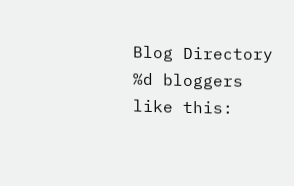Blog Directory
%d bloggers like this: